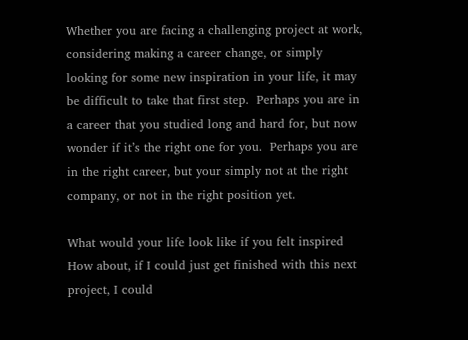Whether you are facing a challenging project at work, considering making a career change, or simply looking for some new inspiration in your life, it may be difficult to take that first step.  Perhaps you are in a career that you studied long and hard for, but now wonder if it’s the right one for you.  Perhaps you are in the right career, but your simply not at the right company, or not in the right position yet.

What would your life look like if you felt inspired  How about, if I could just get finished with this next project, I could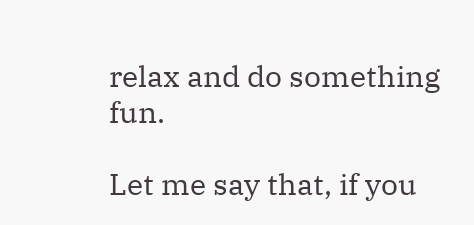relax and do something fun.

Let me say that, if you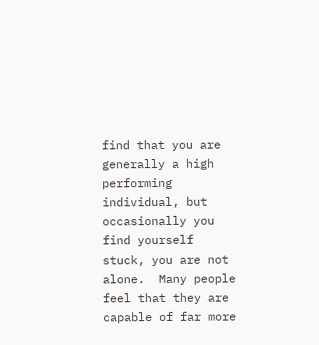find that you are generally a high performing individual, but occasionally you find yourself stuck, you are not alone.  Many people feel that they are capable of far more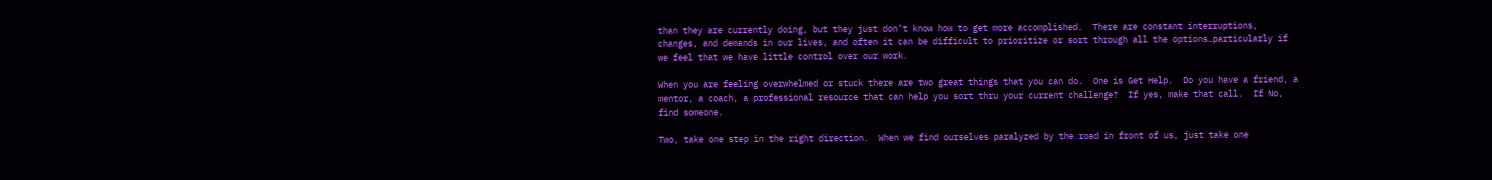than they are currently doing, but they just don’t know how to get more accomplished.  There are constant interruptions, changes, and demands in our lives, and often it can be difficult to prioritize or sort through all the options…particularly if we feel that we have little control over our work.

When you are feeling overwhelmed or stuck there are two great things that you can do.  One is Get Help.  Do you have a friend, a mentor, a coach, a professional resource that can help you sort thru your current challenge?  If yes, make that call.  If No, find someone.

Two, take one step in the right direction.  When we find ourselves paralyzed by the road in front of us, just take one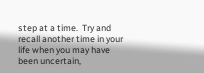step at a time.  Try and recall another time in your life when you may have been uncertain,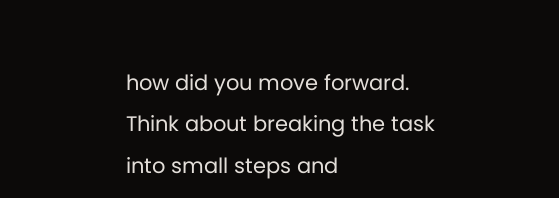how did you move forward.  Think about breaking the task into small steps and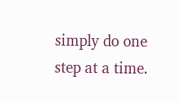simply do one step at a time.